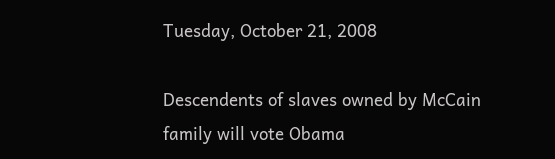Tuesday, October 21, 2008

Descendents of slaves owned by McCain family will vote Obama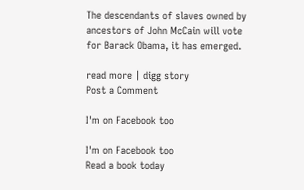The descendants of slaves owned by ancestors of John McCain will vote for Barack Obama, it has emerged.

read more | digg story
Post a Comment

I'm on Facebook too

I'm on Facebook too
Read a book today